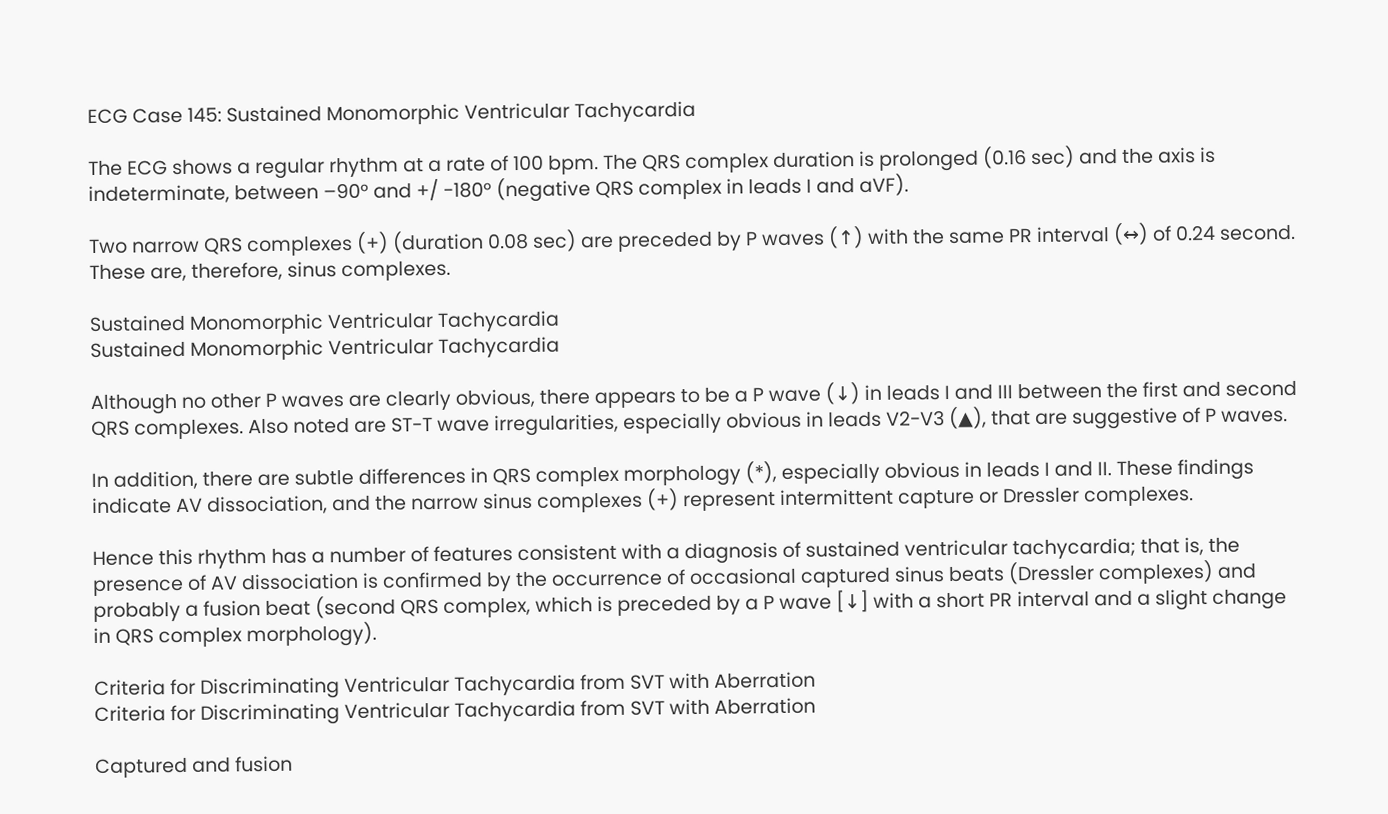ECG Case 145: Sustained Monomorphic Ventricular Tachycardia

The ECG shows a regular rhythm at a rate of 100 bpm. The QRS complex duration is prolonged (0.16 sec) and the axis is indeterminate, between –90° and +/ -180° (negative QRS complex in leads I and aVF).

Two narrow QRS complexes (+) (duration 0.08 sec) are preceded by P waves (↑) with the same PR interval (↔) of 0.24 second. These are, therefore, sinus complexes.

Sustained Monomorphic Ventricular Tachycardia
Sustained Monomorphic Ventricular Tachycardia

Although no other P waves are clearly obvious, there appears to be a P wave (↓) in leads I and III between the first and second QRS complexes. Also noted are ST-T wave irregularities, especially obvious in leads V2-V3 (▲), that are suggestive of P waves.

In addition, there are subtle differences in QRS complex morphology (*), especially obvious in leads I and II. These findings indicate AV dissociation, and the narrow sinus complexes (+) represent intermittent capture or Dressler complexes.

Hence this rhythm has a number of features consistent with a diagnosis of sustained ventricular tachycardia; that is, the presence of AV dissociation is confirmed by the occurrence of occasional captured sinus beats (Dressler complexes) and probably a fusion beat (second QRS complex, which is preceded by a P wave [↓] with a short PR interval and a slight change in QRS complex morphology).

Criteria for Discriminating Ventricular Tachycardia from SVT with Aberration
Criteria for Discriminating Ventricular Tachycardia from SVT with Aberration

Captured and fusion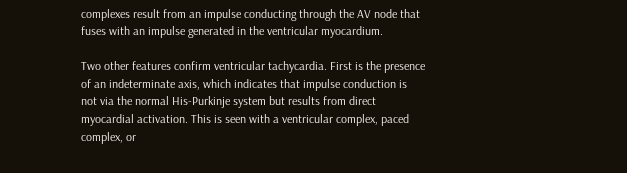complexes result from an impulse conducting through the AV node that fuses with an impulse generated in the ventricular myocardium.

Two other features confirm ventricular tachycardia. First is the presence of an indeterminate axis, which indicates that impulse conduction is not via the normal His-Purkinje system but results from direct myocardial activation. This is seen with a ventricular complex, paced complex, or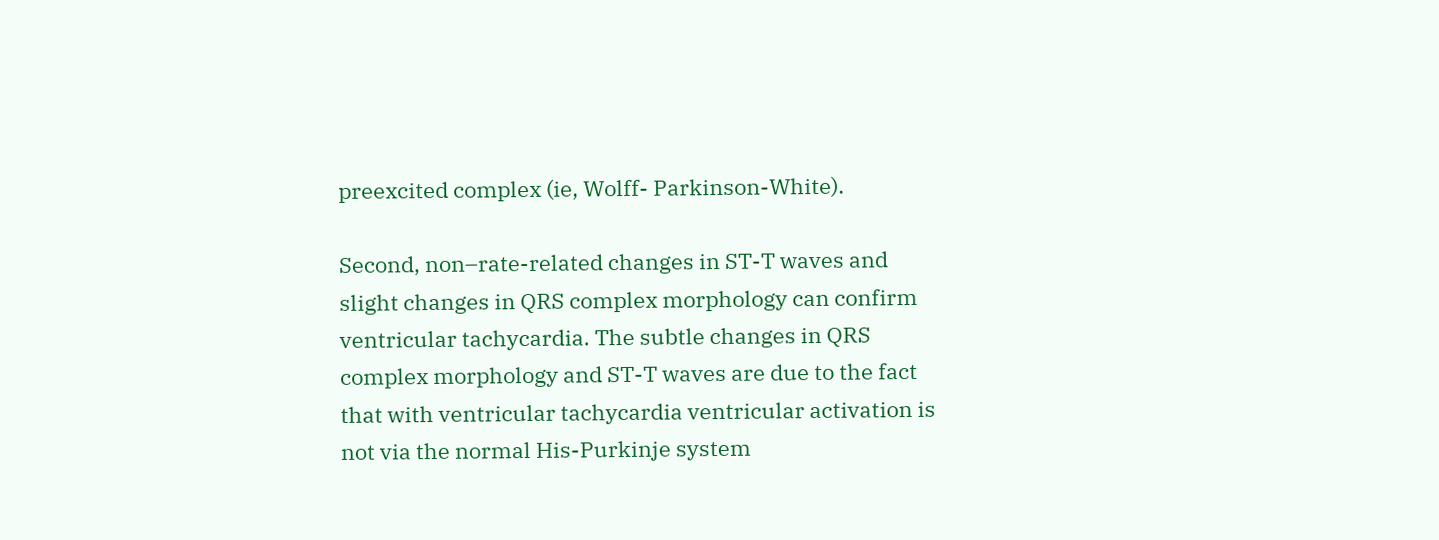preexcited complex (ie, Wolff- Parkinson-White).

Second, non–rate-related changes in ST-T waves and slight changes in QRS complex morphology can confirm ventricular tachycardia. The subtle changes in QRS complex morphology and ST-T waves are due to the fact that with ventricular tachycardia ventricular activation is not via the normal His-Purkinje system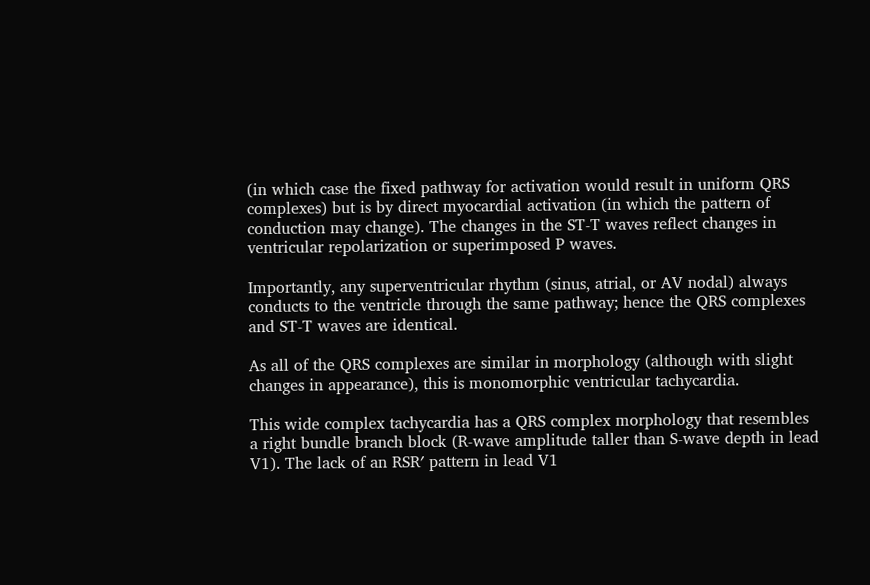(in which case the fixed pathway for activation would result in uniform QRS complexes) but is by direct myocardial activation (in which the pattern of conduction may change). The changes in the ST-T waves reflect changes in ventricular repolarization or superimposed P waves.

Importantly, any superventricular rhythm (sinus, atrial, or AV nodal) always conducts to the ventricle through the same pathway; hence the QRS complexes and ST-T waves are identical.

As all of the QRS complexes are similar in morphology (although with slight changes in appearance), this is monomorphic ventricular tachycardia.

This wide complex tachycardia has a QRS complex morphology that resembles a right bundle branch block (R-wave amplitude taller than S-wave depth in lead V1). The lack of an RSR′ pattern in lead V1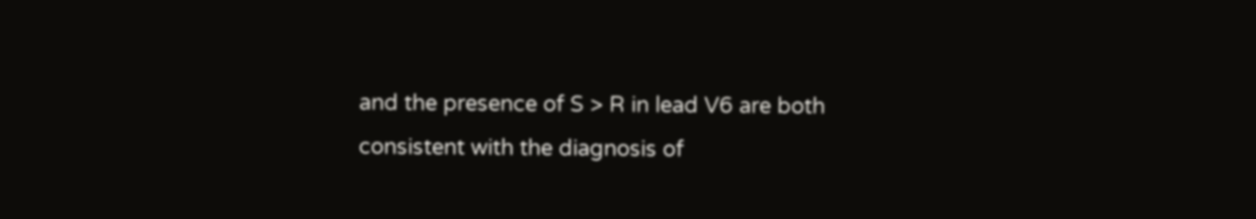and the presence of S > R in lead V6 are both consistent with the diagnosis of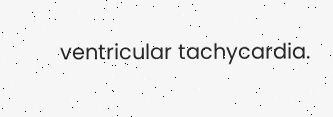ventricular tachycardia.